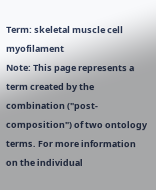Term: skeletal muscle cell myofilament
Note: This page represents a term created by the combination ("post-composition") of two ontology terms. For more information on the individual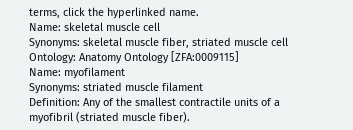terms, click the hyperlinked name.
Name: skeletal muscle cell
Synonyms: skeletal muscle fiber, striated muscle cell
Ontology: Anatomy Ontology [ZFA:0009115]
Name: myofilament
Synonyms: striated muscle filament
Definition: Any of the smallest contractile units of a myofibril (striated muscle fiber).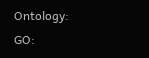Ontology: GO: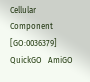Cellular Component [GO:0036379]   QuickGO   AmiGO